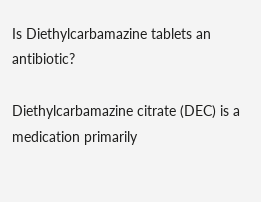Is Diethylcarbamazine tablets an antibiotic?

Diethylcarbamazine citrate (DEC) is a medication primarily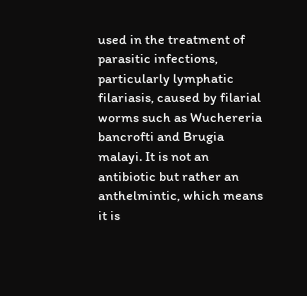used in the treatment of parasitic infections, particularly lymphatic filariasis, caused by filarial worms such as Wuchereria bancrofti and Brugia malayi. It is not an antibiotic but rather an anthelmintic, which means it is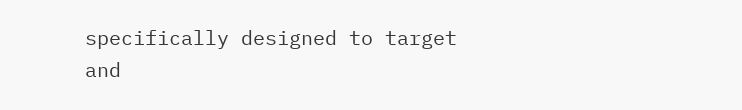specifically designed to target and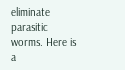eliminate parasitic worms. Here is a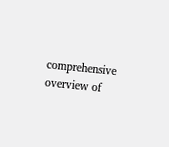comprehensive overview of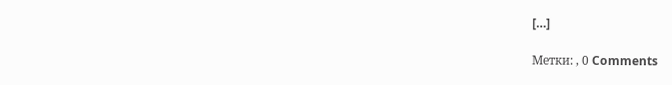[…]

Метки: , 0 Comments